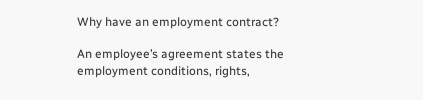Why have an employment contract?

An employee’s agreement states the employment conditions, rights,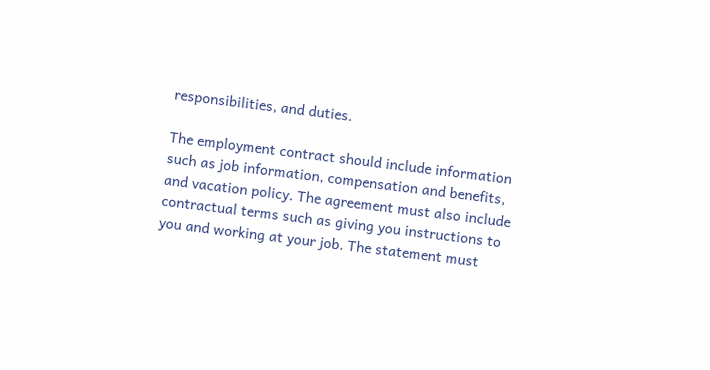responsibilities, and duties.

The employment contract should include information such as job information, compensation and benefits, and vacation policy. The agreement must also include contractual terms such as giving you instructions to you and working at your job. The statement must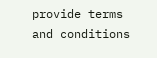provide terms and conditions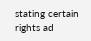stating certain rights ad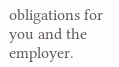obligations for you and the employer.